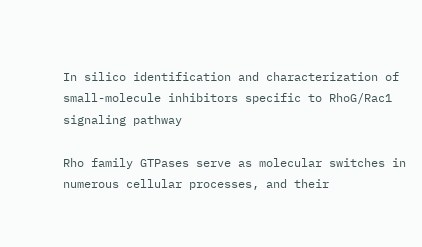In silico identification and characterization of small-molecule inhibitors specific to RhoG/Rac1 signaling pathway

Rho family GTPases serve as molecular switches in numerous cellular processes, and their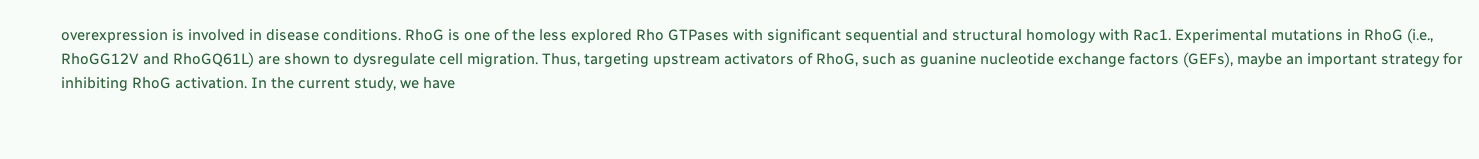overexpression is involved in disease conditions. RhoG is one of the less explored Rho GTPases with significant sequential and structural homology with Rac1. Experimental mutations in RhoG (i.e., RhoGG12V and RhoGQ61L) are shown to dysregulate cell migration. Thus, targeting upstream activators of RhoG, such as guanine nucleotide exchange factors (GEFs), maybe an important strategy for inhibiting RhoG activation. In the current study, we have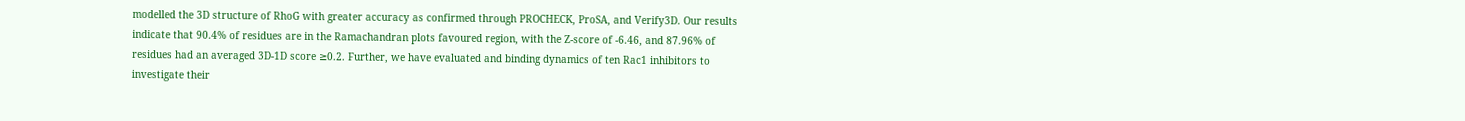modelled the 3D structure of RhoG with greater accuracy as confirmed through PROCHECK, ProSA, and Verify3D. Our results indicate that 90.4% of residues are in the Ramachandran plots favoured region, with the Z-score of -6.46, and 87.96% of residues had an averaged 3D-1D score ≥0.2. Further, we have evaluated and binding dynamics of ten Rac1 inhibitors to investigate their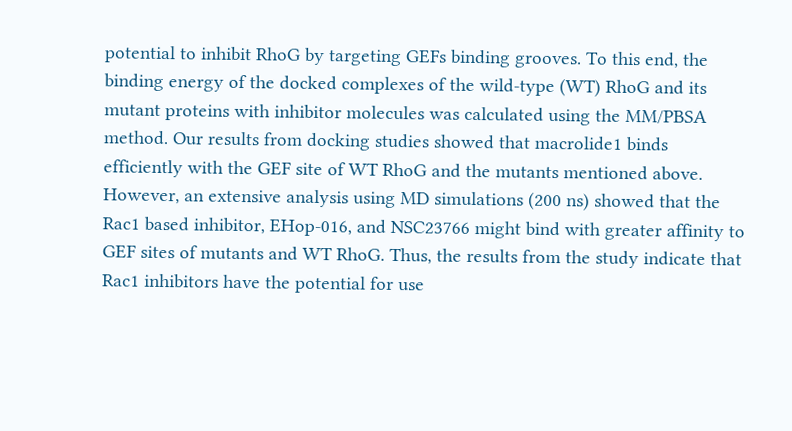potential to inhibit RhoG by targeting GEFs binding grooves. To this end, the binding energy of the docked complexes of the wild-type (WT) RhoG and its mutant proteins with inhibitor molecules was calculated using the MM/PBSA method. Our results from docking studies showed that macrolide1 binds efficiently with the GEF site of WT RhoG and the mutants mentioned above. However, an extensive analysis using MD simulations (200 ns) showed that the Rac1 based inhibitor, EHop-016, and NSC23766 might bind with greater affinity to GEF sites of mutants and WT RhoG. Thus, the results from the study indicate that Rac1 inhibitors have the potential for use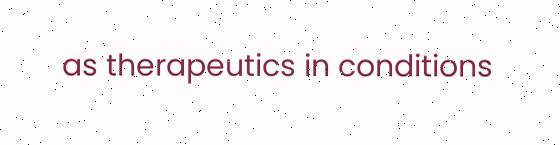as therapeutics in conditions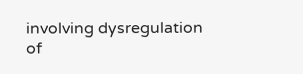involving dysregulation of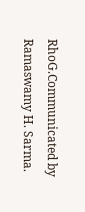RhoG.Communicated by Ramaswamy H. Sarma.